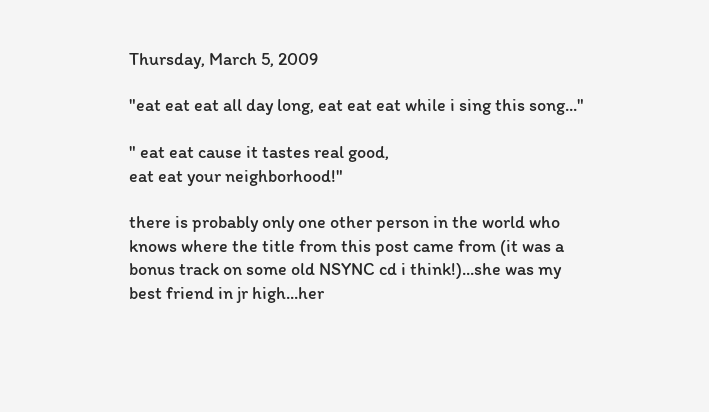Thursday, March 5, 2009

"eat eat eat all day long, eat eat eat while i sing this song..."

" eat eat cause it tastes real good,
eat eat your neighborhood!"

there is probably only one other person in the world who knows where the title from this post came from (it was a bonus track on some old NSYNC cd i think!)...she was my best friend in jr high...her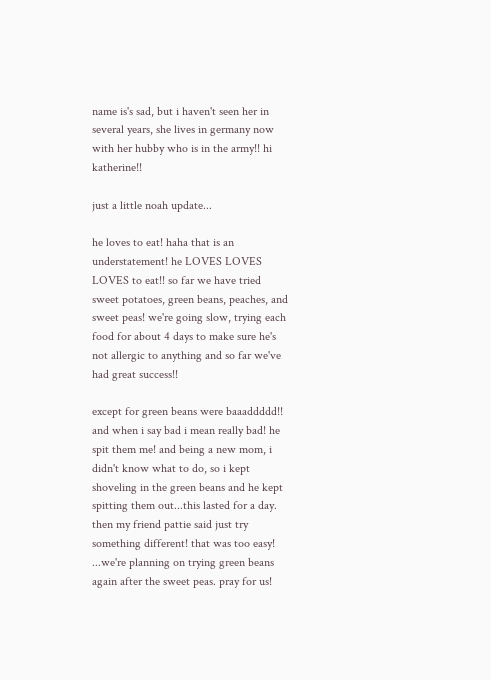name is's sad, but i haven't seen her in several years, she lives in germany now with her hubby who is in the army!! hi katherine!!

just a little noah update...

he loves to eat! haha that is an understatement! he LOVES LOVES LOVES to eat!! so far we have tried sweet potatoes, green beans, peaches, and sweet peas! we're going slow, trying each food for about 4 days to make sure he's not allergic to anything and so far we've had great success!!

except for green beans were baaaddddd!! and when i say bad i mean really bad! he spit them me! and being a new mom, i didn't know what to do, so i kept shoveling in the green beans and he kept spitting them out...this lasted for a day. then my friend pattie said just try something different! that was too easy! ...we're planning on trying green beans again after the sweet peas. pray for us!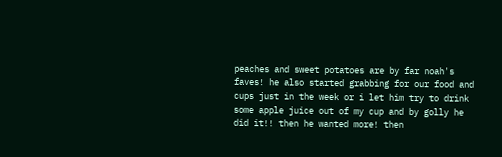peaches and sweet potatoes are by far noah's faves! he also started grabbing for our food and cups just in the week or i let him try to drink some apple juice out of my cup and by golly he did it!! then he wanted more! then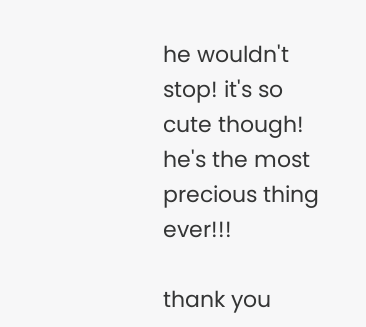he wouldn't stop! it's so cute though! he's the most precious thing ever!!!

thank you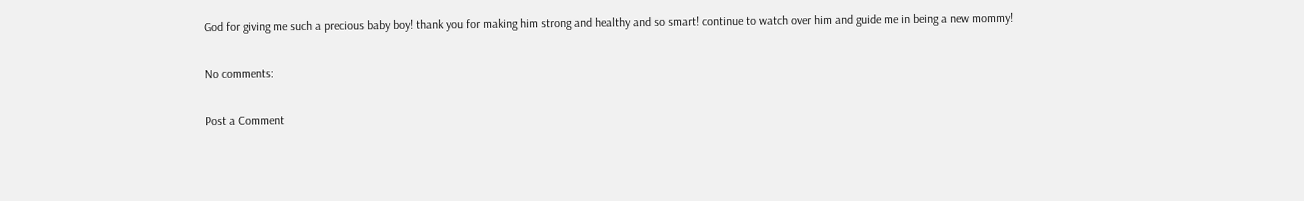God for giving me such a precious baby boy! thank you for making him strong and healthy and so smart! continue to watch over him and guide me in being a new mommy!

No comments:

Post a Comment